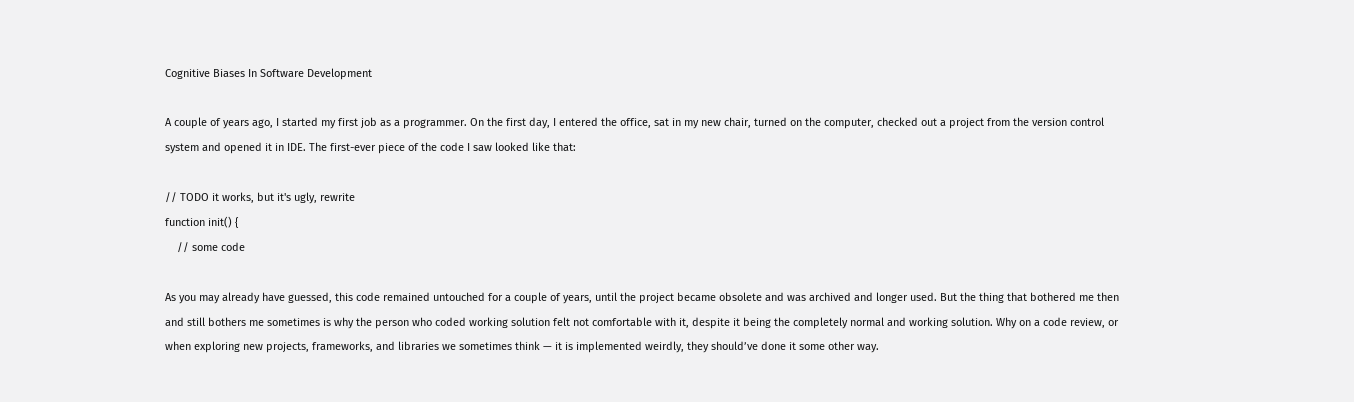Cognitive Biases In Software Development

A couple of years ago, I started my first job as a programmer. On the first day, I entered the office, sat in my new chair, turned on the computer, checked out a project from the version control system and opened it in IDE. The first-ever piece of the code I saw looked like that:

// TODO it works, but it's ugly, rewrite
function init() {
    // some code

As you may already have guessed, this code remained untouched for a couple of years, until the project became obsolete and was archived and longer used. But the thing that bothered me then and still bothers me sometimes is why the person who coded working solution felt not comfortable with it, despite it being the completely normal and working solution. Why on a code review, or when exploring new projects, frameworks, and libraries we sometimes think — it is implemented weirdly, they should’ve done it some other way.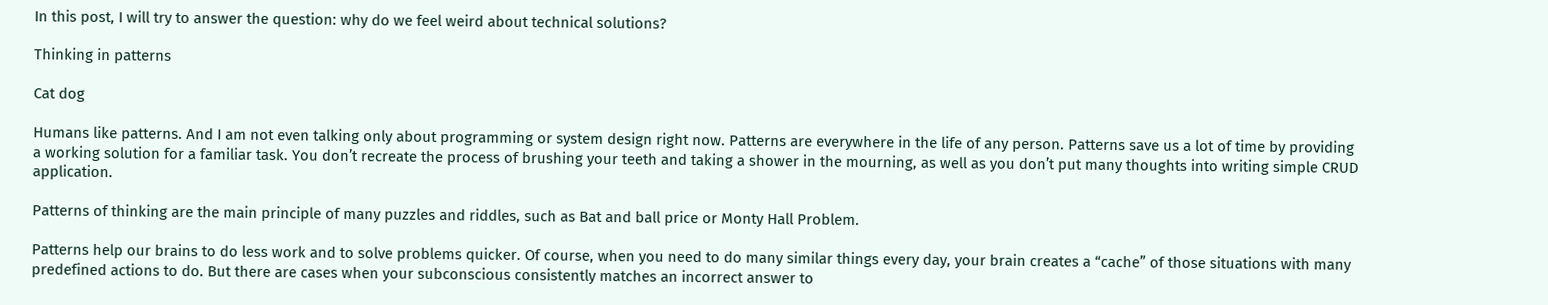In this post, I will try to answer the question: why do we feel weird about technical solutions?

Thinking in patterns

Cat dog

Humans like patterns. And I am not even talking only about programming or system design right now. Patterns are everywhere in the life of any person. Patterns save us a lot of time by providing a working solution for a familiar task. You don’t recreate the process of brushing your teeth and taking a shower in the mourning, as well as you don’t put many thoughts into writing simple CRUD application.

Patterns of thinking are the main principle of many puzzles and riddles, such as Bat and ball price or Monty Hall Problem.

Patterns help our brains to do less work and to solve problems quicker. Of course, when you need to do many similar things every day, your brain creates a “cache” of those situations with many predefined actions to do. But there are cases when your subconscious consistently matches an incorrect answer to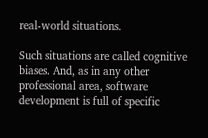real-world situations.

Such situations are called cognitive biases. And, as in any other professional area, software development is full of specific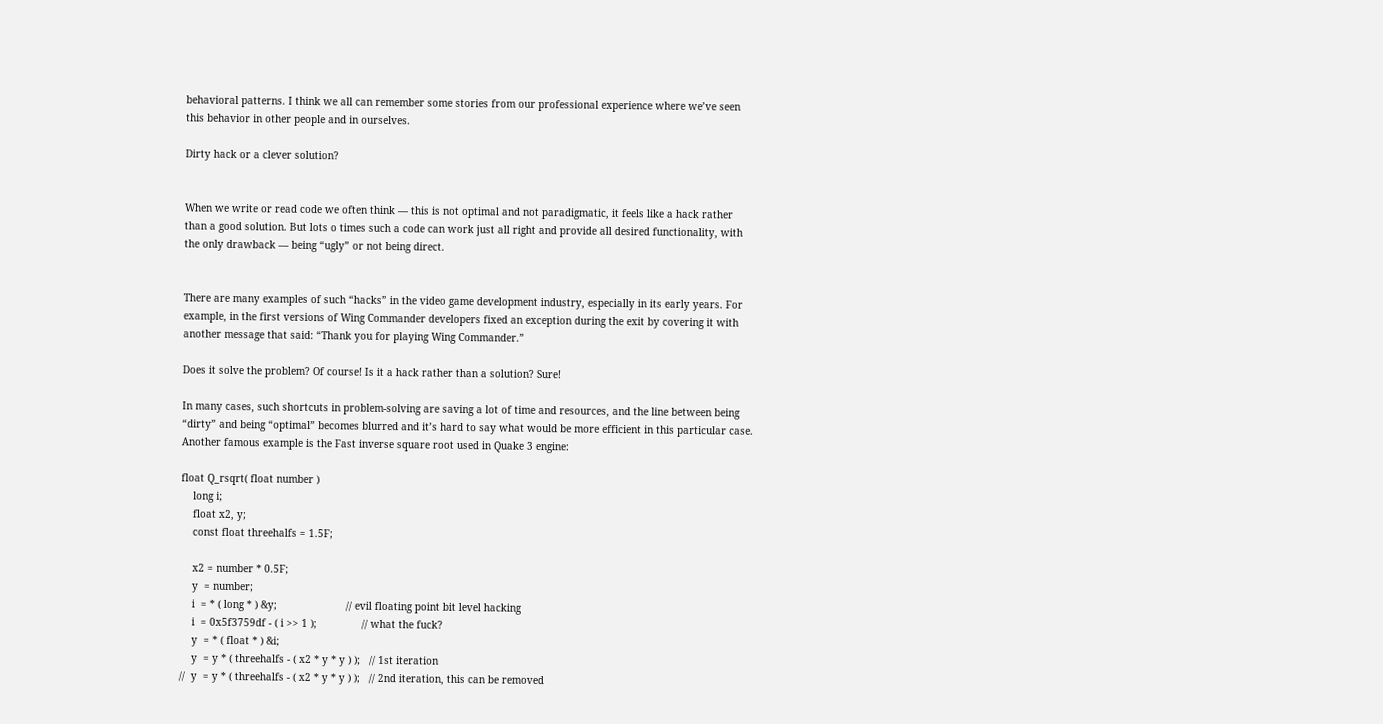behavioral patterns. I think we all can remember some stories from our professional experience where we’ve seen this behavior in other people and in ourselves.

Dirty hack or a clever solution?


When we write or read code we often think — this is not optimal and not paradigmatic, it feels like a hack rather than a good solution. But lots o times such a code can work just all right and provide all desired functionality, with the only drawback — being “ugly” or not being direct.


There are many examples of such “hacks” in the video game development industry, especially in its early years. For example, in the first versions of Wing Commander developers fixed an exception during the exit by covering it with another message that said: “Thank you for playing Wing Commander.”

Does it solve the problem? Of course! Is it a hack rather than a solution? Sure!

In many cases, such shortcuts in problem-solving are saving a lot of time and resources, and the line between being “dirty” and being “optimal” becomes blurred and it’s hard to say what would be more efficient in this particular case. Another famous example is the Fast inverse square root used in Quake 3 engine:

float Q_rsqrt( float number )
    long i;
    float x2, y;
    const float threehalfs = 1.5F;

    x2 = number * 0.5F;
    y  = number;
    i  = * ( long * ) &y;                       // evil floating point bit level hacking
    i  = 0x5f3759df - ( i >> 1 );               // what the fuck?
    y  = * ( float * ) &i;
    y  = y * ( threehalfs - ( x2 * y * y ) );   // 1st iteration
//  y  = y * ( threehalfs - ( x2 * y * y ) );   // 2nd iteration, this can be removed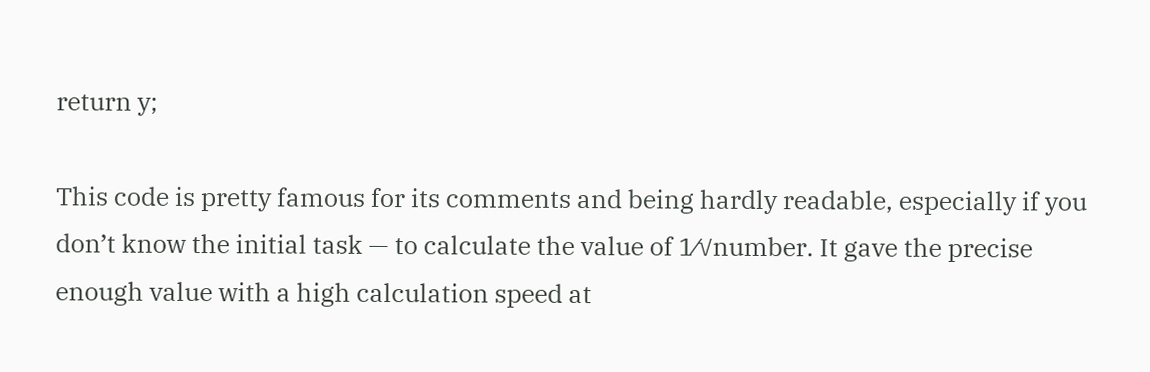return y;

This code is pretty famous for its comments and being hardly readable, especially if you don’t know the initial task — to calculate the value of 1⁄√number. It gave the precise enough value with a high calculation speed at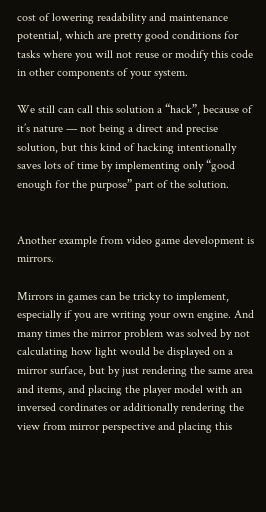cost of lowering readability and maintenance potential, which are pretty good conditions for tasks where you will not reuse or modify this code in other components of your system.

We still can call this solution a “hack”, because of it’s nature — not being a direct and precise solution, but this kind of hacking intentionally saves lots of time by implementing only “good enough for the purpose” part of the solution.


Another example from video game development is mirrors.

Mirrors in games can be tricky to implement, especially if you are writing your own engine. And many times the mirror problem was solved by not calculating how light would be displayed on a mirror surface, but by just rendering the same area and items, and placing the player model with an inversed cordinates or additionally rendering the view from mirror perspective and placing this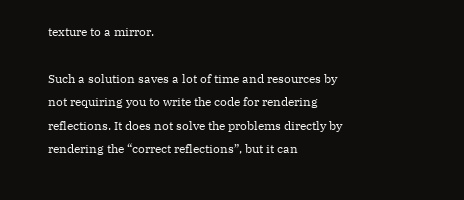texture to a mirror.

Such a solution saves a lot of time and resources by not requiring you to write the code for rendering reflections. It does not solve the problems directly by rendering the “correct reflections”, but it can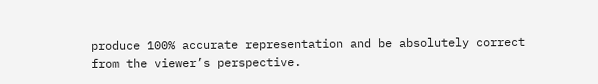produce 100% accurate representation and be absolutely correct from the viewer’s perspective.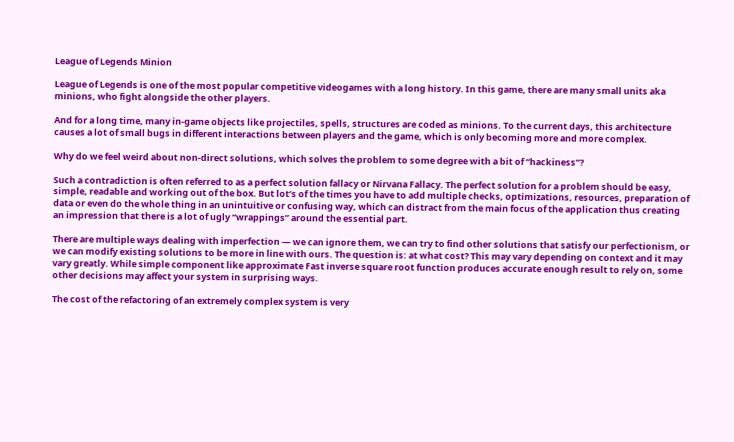League of Legends Minion

League of Legends is one of the most popular competitive videogames with a long history. In this game, there are many small units aka minions, who fight alongside the other players.

And for a long time, many in-game objects like projectiles, spells, structures are coded as minions. To the current days, this architecture causes a lot of small bugs in different interactions between players and the game, which is only becoming more and more complex.

Why do we feel weird about non-direct solutions, which solves the problem to some degree with a bit of “hackiness”?

Such a contradiction is often referred to as a perfect solution fallacy or Nirvana Fallacy. The perfect solution for a problem should be easy, simple, readable and working out of the box. But lot’s of the times you have to add multiple checks, optimizations, resources, preparation of data or even do the whole thing in an unintuitive or confusing way, which can distract from the main focus of the application thus creating an impression that there is a lot of ugly “wrappings” around the essential part.

There are multiple ways dealing with imperfection — we can ignore them, we can try to find other solutions that satisfy our perfectionism, or we can modify existing solutions to be more in line with ours. The question is: at what cost? This may vary depending on context and it may vary greatly. While simple component like approximate Fast inverse square root function produces accurate enough result to rely on, some other decisions may affect your system in surprising ways.

The cost of the refactoring of an extremely complex system is very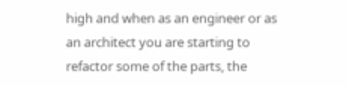high and when as an engineer or as an architect you are starting to refactor some of the parts, the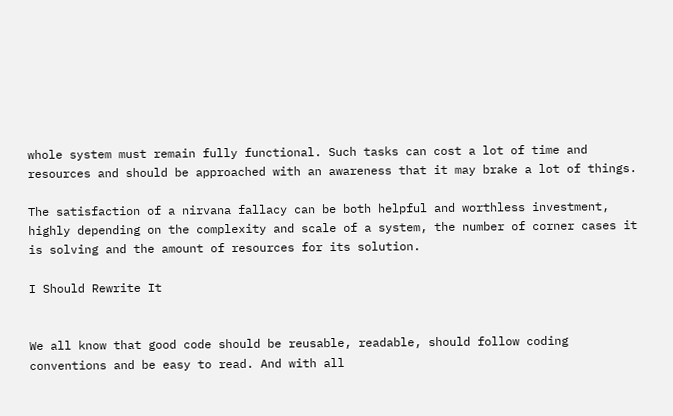whole system must remain fully functional. Such tasks can cost a lot of time and resources and should be approached with an awareness that it may brake a lot of things.

The satisfaction of a nirvana fallacy can be both helpful and worthless investment, highly depending on the complexity and scale of a system, the number of corner cases it is solving and the amount of resources for its solution.

I Should Rewrite It


We all know that good code should be reusable, readable, should follow coding conventions and be easy to read. And with all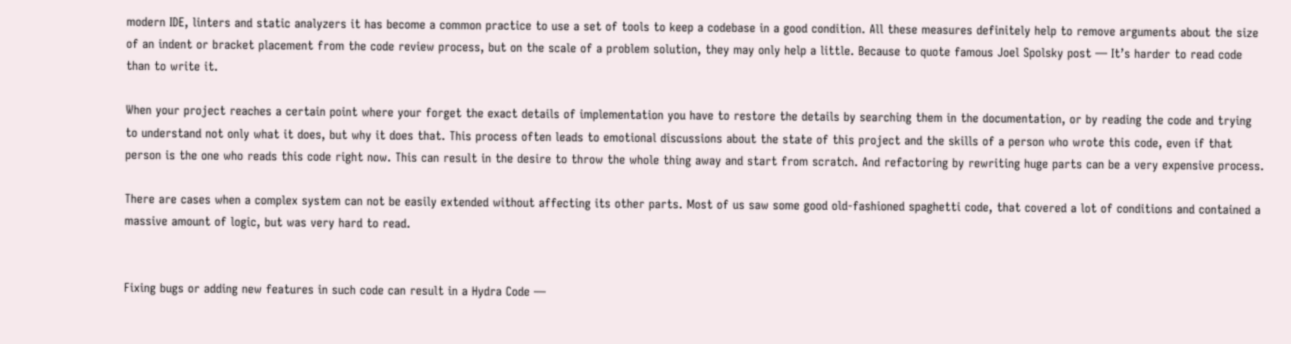modern IDE, linters and static analyzers it has become a common practice to use a set of tools to keep a codebase in a good condition. All these measures definitely help to remove arguments about the size of an indent or bracket placement from the code review process, but on the scale of a problem solution, they may only help a little. Because to quote famous Joel Spolsky post — It’s harder to read code than to write it.

When your project reaches a certain point where your forget the exact details of implementation you have to restore the details by searching them in the documentation, or by reading the code and trying to understand not only what it does, but why it does that. This process often leads to emotional discussions about the state of this project and the skills of a person who wrote this code, even if that person is the one who reads this code right now. This can result in the desire to throw the whole thing away and start from scratch. And refactoring by rewriting huge parts can be a very expensive process.

There are cases when a complex system can not be easily extended without affecting its other parts. Most of us saw some good old-fashioned spaghetti code, that covered a lot of conditions and contained a massive amount of logic, but was very hard to read.


Fixing bugs or adding new features in such code can result in a Hydra Code —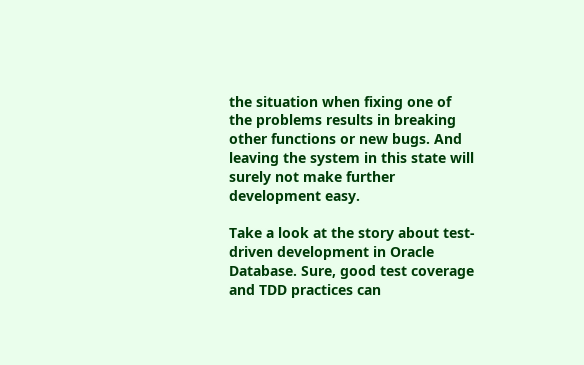the situation when fixing one of the problems results in breaking other functions or new bugs. And leaving the system in this state will surely not make further development easy.

Take a look at the story about test-driven development in Oracle Database. Sure, good test coverage and TDD practices can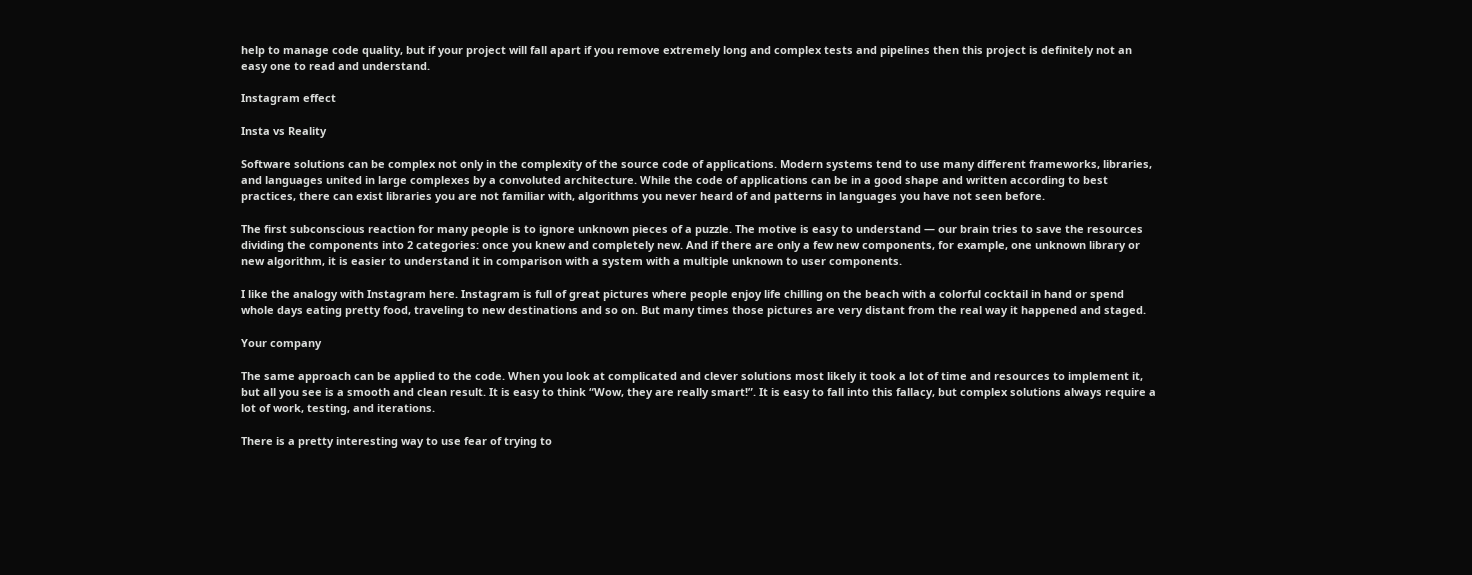help to manage code quality, but if your project will fall apart if you remove extremely long and complex tests and pipelines then this project is definitely not an easy one to read and understand.

Instagram effect

Insta vs Reality

Software solutions can be complex not only in the complexity of the source code of applications. Modern systems tend to use many different frameworks, libraries, and languages united in large complexes by a convoluted architecture. While the code of applications can be in a good shape and written according to best practices, there can exist libraries you are not familiar with, algorithms you never heard of and patterns in languages you have not seen before.

The first subconscious reaction for many people is to ignore unknown pieces of a puzzle. The motive is easy to understand — our brain tries to save the resources dividing the components into 2 categories: once you knew and completely new. And if there are only a few new components, for example, one unknown library or new algorithm, it is easier to understand it in comparison with a system with a multiple unknown to user components.

I like the analogy with Instagram here. Instagram is full of great pictures where people enjoy life chilling on the beach with a colorful cocktail in hand or spend whole days eating pretty food, traveling to new destinations and so on. But many times those pictures are very distant from the real way it happened and staged.

Your company

The same approach can be applied to the code. When you look at complicated and clever solutions most likely it took a lot of time and resources to implement it, but all you see is a smooth and clean result. It is easy to think “Wow, they are really smart!”. It is easy to fall into this fallacy, but complex solutions always require a lot of work, testing, and iterations.

There is a pretty interesting way to use fear of trying to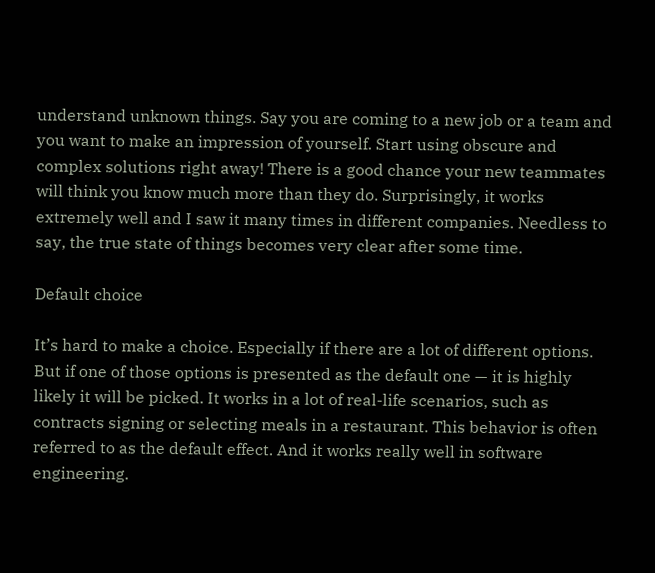understand unknown things. Say you are coming to a new job or a team and you want to make an impression of yourself. Start using obscure and complex solutions right away! There is a good chance your new teammates will think you know much more than they do. Surprisingly, it works extremely well and I saw it many times in different companies. Needless to say, the true state of things becomes very clear after some time.

Default choice

It’s hard to make a choice. Especially if there are a lot of different options. But if one of those options is presented as the default one — it is highly likely it will be picked. It works in a lot of real-life scenarios, such as contracts signing or selecting meals in a restaurant. This behavior is often referred to as the default effect. And it works really well in software engineering.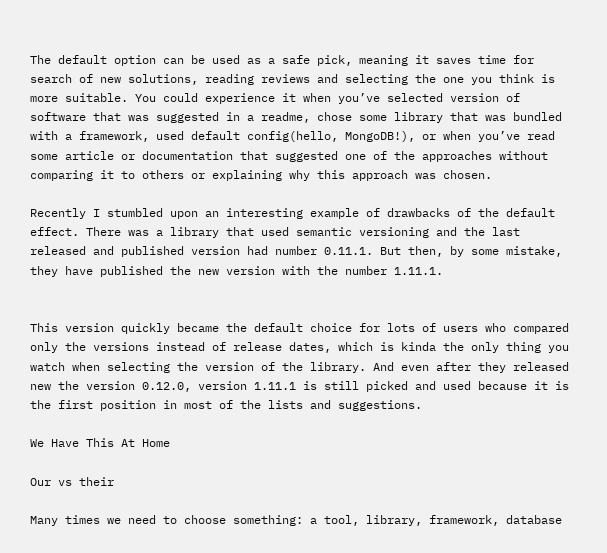The default option can be used as a safe pick, meaning it saves time for search of new solutions, reading reviews and selecting the one you think is more suitable. You could experience it when you’ve selected version of software that was suggested in a readme, chose some library that was bundled with a framework, used default config(hello, MongoDB!), or when you’ve read some article or documentation that suggested one of the approaches without comparing it to others or explaining why this approach was chosen.

Recently I stumbled upon an interesting example of drawbacks of the default effect. There was a library that used semantic versioning and the last released and published version had number 0.11.1. But then, by some mistake, they have published the new version with the number 1.11.1.


This version quickly became the default choice for lots of users who compared only the versions instead of release dates, which is kinda the only thing you watch when selecting the version of the library. And even after they released new the version 0.12.0, version 1.11.1 is still picked and used because it is the first position in most of the lists and suggestions.

We Have This At Home

Our vs their

Many times we need to choose something: a tool, library, framework, database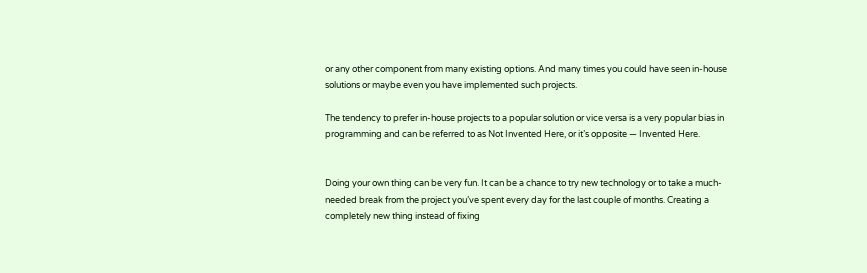or any other component from many existing options. And many times you could have seen in-house solutions or maybe even you have implemented such projects.

The tendency to prefer in-house projects to a popular solution or vice versa is a very popular bias in programming and can be referred to as Not Invented Here, or it’s opposite — Invented Here.


Doing your own thing can be very fun. It can be a chance to try new technology or to take a much-needed break from the project you’ve spent every day for the last couple of months. Creating a completely new thing instead of fixing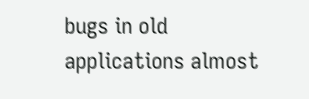bugs in old applications almost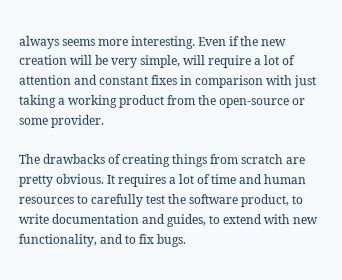always seems more interesting. Even if the new creation will be very simple, will require a lot of attention and constant fixes in comparison with just taking a working product from the open-source or some provider.

The drawbacks of creating things from scratch are pretty obvious. It requires a lot of time and human resources to carefully test the software product, to write documentation and guides, to extend with new functionality, and to fix bugs.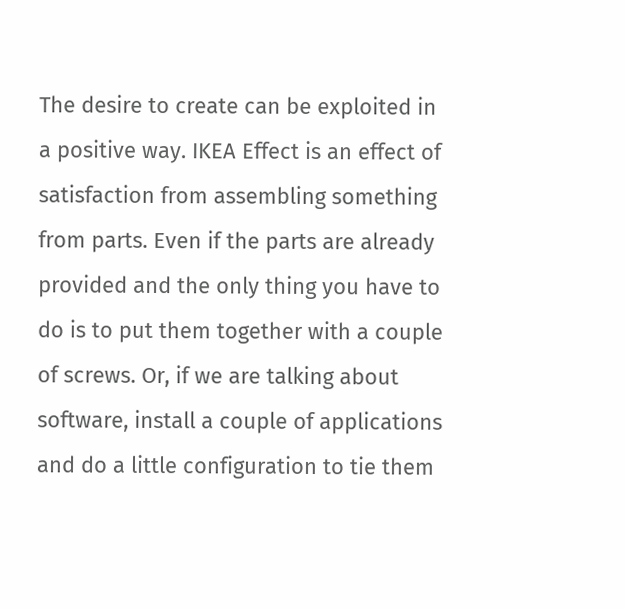The desire to create can be exploited in a positive way. IKEA Effect is an effect of satisfaction from assembling something from parts. Even if the parts are already provided and the only thing you have to do is to put them together with a couple of screws. Or, if we are talking about software, install a couple of applications and do a little configuration to tie them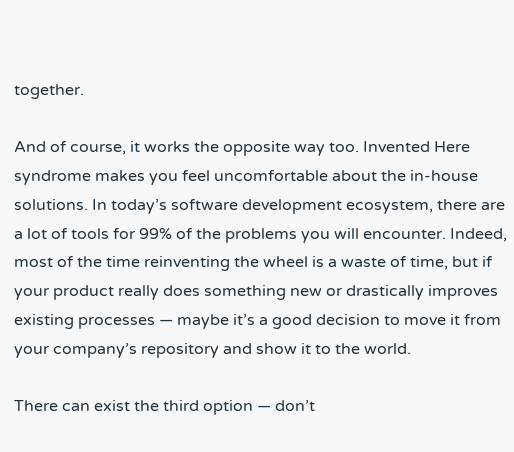together.

And of course, it works the opposite way too. Invented Here syndrome makes you feel uncomfortable about the in-house solutions. In today’s software development ecosystem, there are a lot of tools for 99% of the problems you will encounter. Indeed, most of the time reinventing the wheel is a waste of time, but if your product really does something new or drastically improves existing processes — maybe it’s a good decision to move it from your company’s repository and show it to the world.

There can exist the third option — don’t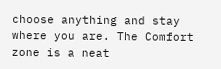choose anything and stay where you are. The Comfort zone is a neat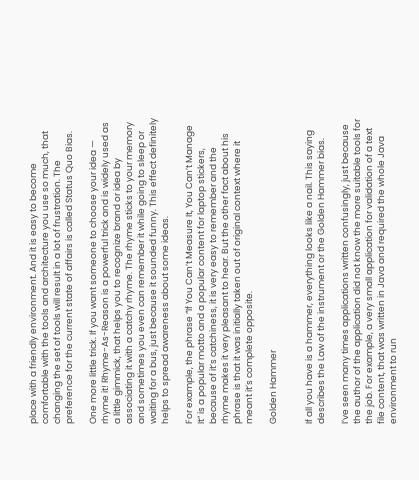place with a friendly environment. And it is easy to become comfortable with the tools and architecture you use so much, that changing the set of tools will result in a lot of frustration. The preference for the current state of affairs is called Status Quo Bias.

One more little trick. If you want someone to choose your idea — rhyme it! Rhyme-As-Reason is a powerful trick and is widely used as a little gimmick, that helps you to recognize brand or idea by associating it with a catchy rhyme. The rhyme sticks to your memory and sometimes you even can remember it while going to sleep or waiting for a bus, just because it sounded funny. This effect definitely helps to spread awareness about some ideas.

For example, the phrase “If You Can’t Measure It, You Can’t Manage It” is a popular motto and a popular content for laptop stickers, because of it’s catchiness, it is very easy to remember and the rhyme makes it very pleasant to hear. But the other fact about his phrase is that it was initially taken out of original context where it meant it’s complete opposite.

Golden Hammer


If all you have is a hammer, everything looks like a nail. This saying describes the Law of the instrument or the Golden Hammer bias.

I’ve seen many times applications written confusingly, just because the author of the application did not know the more suitable tools for the job. For example, a very small application for validation of a text file content, that was written in Java and required the whole Java environment to run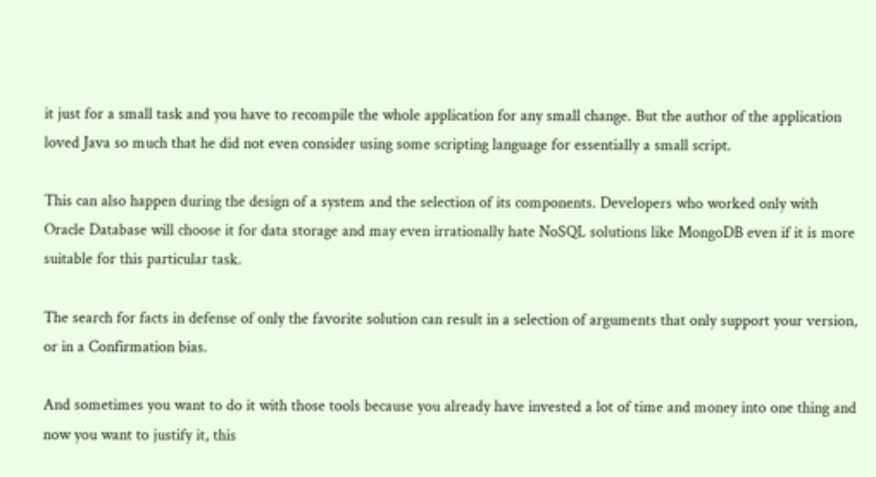it just for a small task and you have to recompile the whole application for any small change. But the author of the application loved Java so much that he did not even consider using some scripting language for essentially a small script.

This can also happen during the design of a system and the selection of its components. Developers who worked only with Oracle Database will choose it for data storage and may even irrationally hate NoSQL solutions like MongoDB even if it is more suitable for this particular task.

The search for facts in defense of only the favorite solution can result in a selection of arguments that only support your version, or in a Confirmation bias.

And sometimes you want to do it with those tools because you already have invested a lot of time and money into one thing and now you want to justify it, this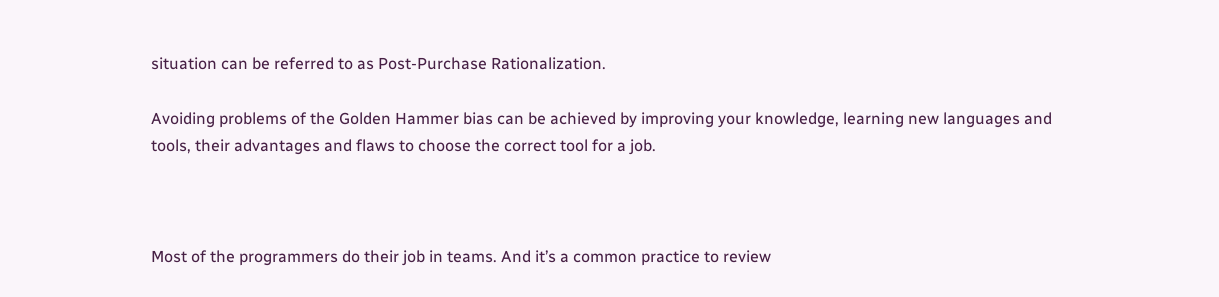situation can be referred to as Post-Purchase Rationalization.

Avoiding problems of the Golden Hammer bias can be achieved by improving your knowledge, learning new languages and tools, their advantages and flaws to choose the correct tool for a job.



Most of the programmers do their job in teams. And it’s a common practice to review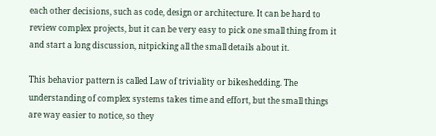each other decisions, such as code, design or architecture. It can be hard to review complex projects, but it can be very easy to pick one small thing from it and start a long discussion, nitpicking all the small details about it.

This behavior pattern is called Law of triviality or bikeshedding. The understanding of complex systems takes time and effort, but the small things are way easier to notice, so they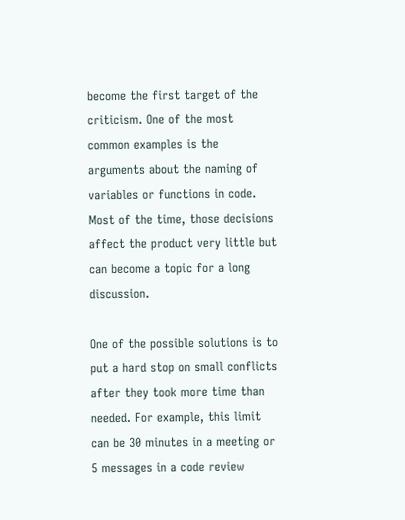become the first target of the criticism. One of the most common examples is the arguments about the naming of variables or functions in code. Most of the time, those decisions affect the product very little but can become a topic for a long discussion.

One of the possible solutions is to put a hard stop on small conflicts after they took more time than needed. For example, this limit can be 30 minutes in a meeting or 5 messages in a code review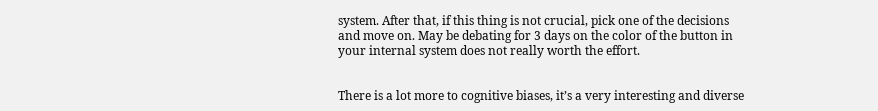system. After that, if this thing is not crucial, pick one of the decisions and move on. May be debating for 3 days on the color of the button in your internal system does not really worth the effort.


There is a lot more to cognitive biases, it’s a very interesting and diverse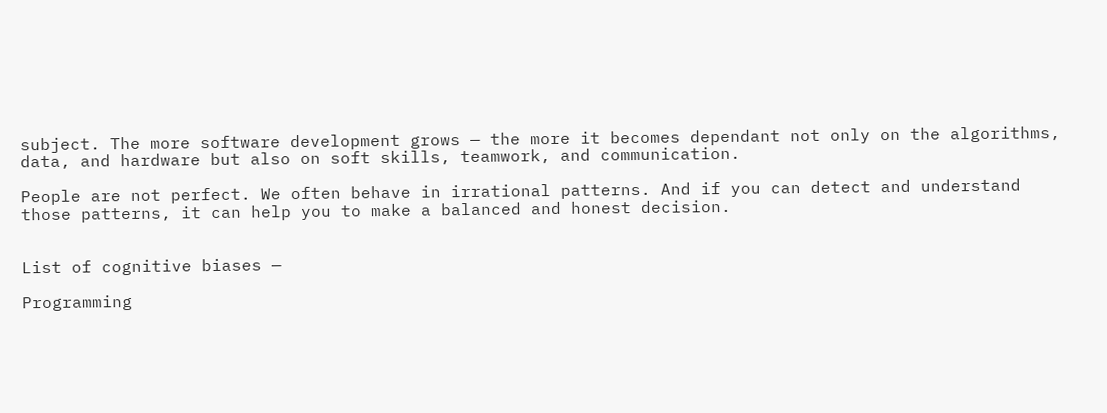subject. The more software development grows — the more it becomes dependant not only on the algorithms, data, and hardware but also on soft skills, teamwork, and communication.

People are not perfect. We often behave in irrational patterns. And if you can detect and understand those patterns, it can help you to make a balanced and honest decision.


List of cognitive biases —

Programming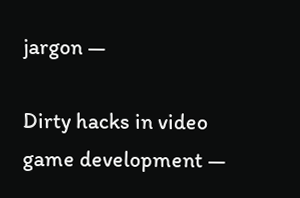jargon —

Dirty hacks in video game development —